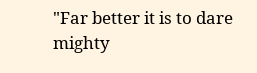"Far better it is to dare mighty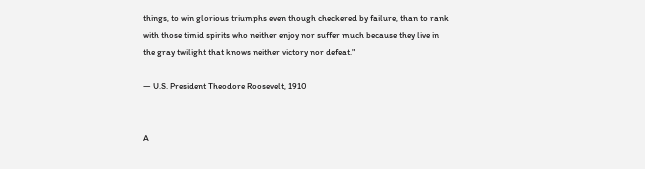things, to win glorious triumphs even though checkered by failure, than to rank with those timid spirits who neither enjoy nor suffer much because they live in the gray twilight that knows neither victory nor defeat."

— U.S. President Theodore Roosevelt, 1910


A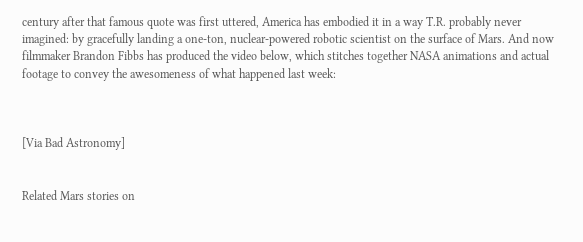century after that famous quote was first uttered, America has embodied it in a way T.R. probably never imagined: by gracefully landing a one-ton, nuclear-powered robotic scientist on the surface of Mars. And now filmmaker Brandon Fibbs has produced the video below, which stitches together NASA animations and actual footage to convey the awesomeness of what happened last week:



[Via Bad Astronomy]


Related Mars stories on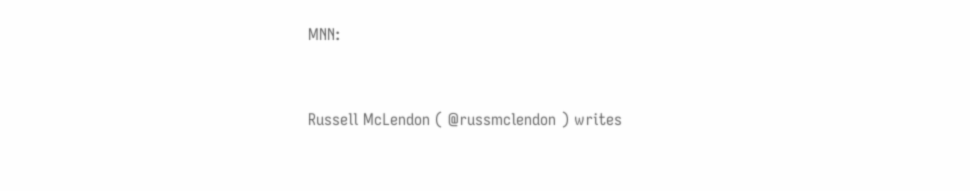MNN:


Russell McLendon ( @russmclendon ) writes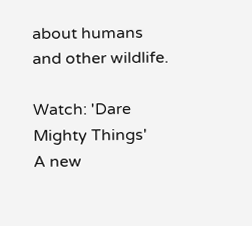about humans and other wildlife.

Watch: 'Dare Mighty Things'
A new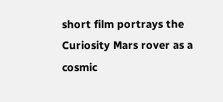short film portrays the Curiosity Mars rover as a cosmic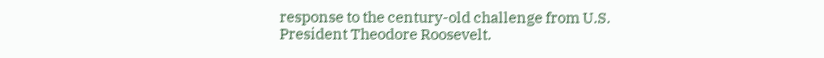response to the century-old challenge from U.S. President Theodore Roosevelt.